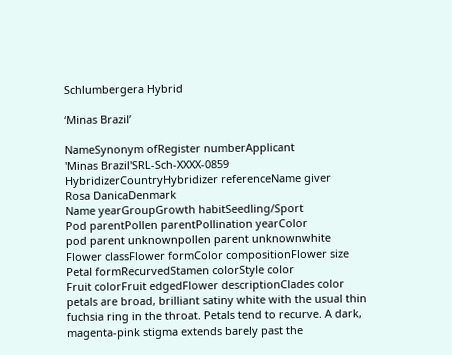Schlumbergera Hybrid

‘Minas Brazil’

NameSynonym ofRegister numberApplicant
'Minas Brazil'SRL-Sch-XXXX-0859
HybridizerCountryHybridizer referenceName giver
Rosa DanicaDenmark
Name yearGroupGrowth habitSeedling/Sport
Pod parentPollen parentPollination yearColor
pod parent unknownpollen parent unknownwhite
Flower classFlower formColor compositionFlower size
Petal formRecurvedStamen colorStyle color
Fruit colorFruit edgedFlower descriptionClades color
petals are broad, brilliant satiny white with the usual thin fuchsia ring in the throat. Petals tend to recurve. A dark, magenta-pink stigma extends barely past the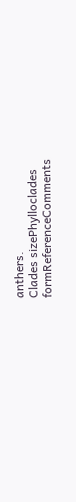anthers.
Clades sizePhylloclades formReferenceComments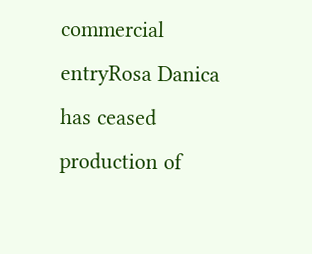commercial entryRosa Danica has ceased production of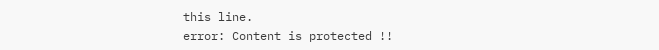this line.
error: Content is protected !!